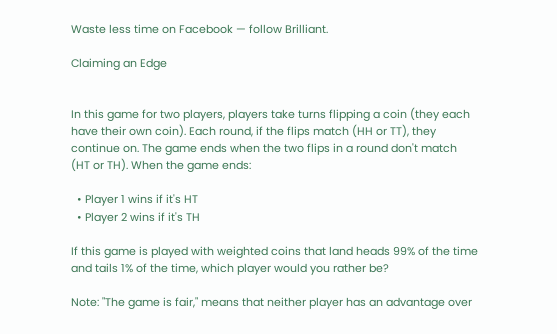Waste less time on Facebook — follow Brilliant.

Claiming an Edge


In this game for two players, players take turns flipping a coin (they each have their own coin). Each round, if the flips match (HH or TT), they continue on. The game ends when the two flips in a round don't match (HT or TH). When the game ends:

  • Player 1 wins if it's HT
  • Player 2 wins if it's TH

If this game is played with weighted coins that land heads 99% of the time and tails 1% of the time, which player would you rather be?

Note: "The game is fair," means that neither player has an advantage over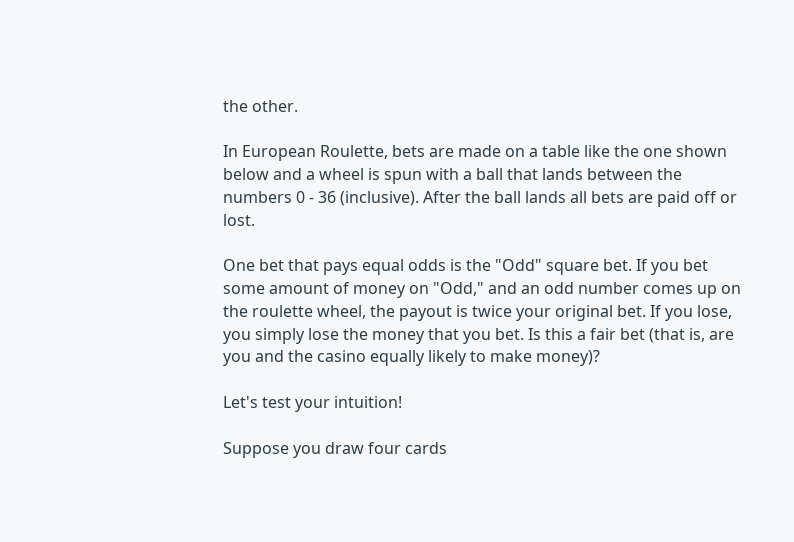the other.

In European Roulette, bets are made on a table like the one shown below and a wheel is spun with a ball that lands between the numbers 0 - 36 (inclusive). After the ball lands all bets are paid off or lost.

One bet that pays equal odds is the "Odd" square bet. If you bet some amount of money on "Odd," and an odd number comes up on the roulette wheel, the payout is twice your original bet. If you lose, you simply lose the money that you bet. Is this a fair bet (that is, are you and the casino equally likely to make money)?

Let's test your intuition!

Suppose you draw four cards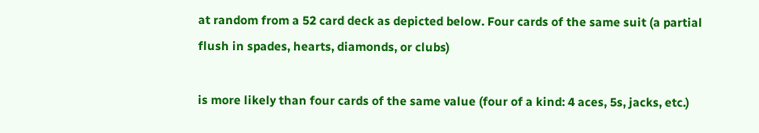at random from a 52 card deck as depicted below. Four cards of the same suit (a partial flush in spades, hearts, diamonds, or clubs)

is more likely than four cards of the same value (four of a kind: 4 aces, 5s, jacks, etc.)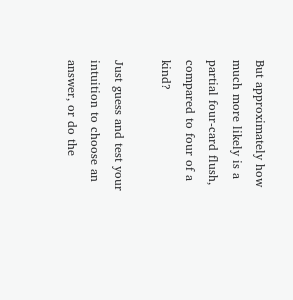But approximately how much more likely is a partial four-card flush, compared to four of a kind?

Just guess and test your intuition to choose an answer, or do the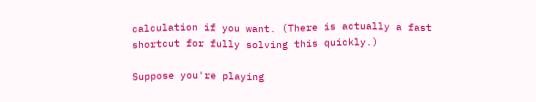calculation if you want. (There is actually a fast shortcut for fully solving this quickly.)

Suppose you're playing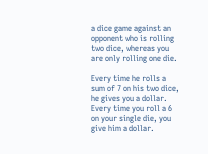a dice game against an opponent who is rolling two dice, whereas you are only rolling one die.

Every time he rolls a sum of 7 on his two dice, he gives you a dollar. Every time you roll a 6 on your single die, you give him a dollar.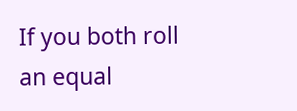If you both roll an equal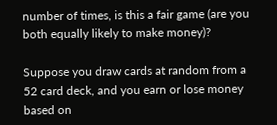number of times, is this a fair game (are you both equally likely to make money)?

Suppose you draw cards at random from a 52 card deck, and you earn or lose money based on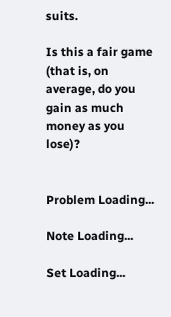suits.

Is this a fair game (that is, on average, do you gain as much money as you lose)?


Problem Loading...

Note Loading...

Set Loading...